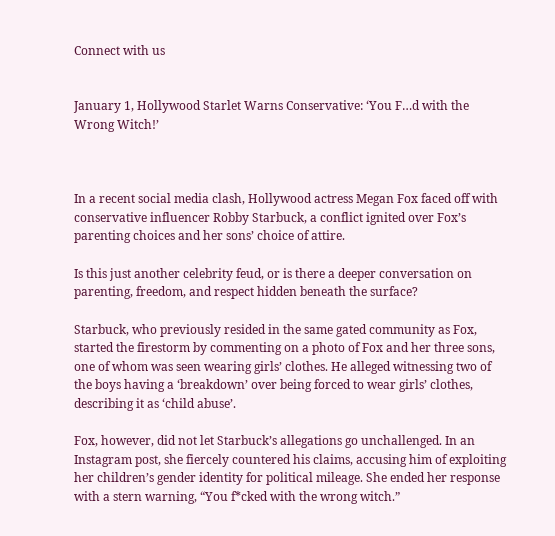Connect with us


January 1, Hollywood Starlet Warns Conservative: ‘You F…d with the Wrong Witch!’



In a recent social media clash, Hollywood actress Megan Fox faced off with conservative influencer Robby Starbuck, a conflict ignited over Fox’s parenting choices and her sons’ choice of attire.

Is this just another celebrity feud, or is there a deeper conversation on parenting, freedom, and respect hidden beneath the surface?

Starbuck, who previously resided in the same gated community as Fox, started the firestorm by commenting on a photo of Fox and her three sons, one of whom was seen wearing girls’ clothes. He alleged witnessing two of the boys having a ‘breakdown’ over being forced to wear girls’ clothes, describing it as ‘child abuse’.

Fox, however, did not let Starbuck’s allegations go unchallenged. In an Instagram post, she fiercely countered his claims, accusing him of exploiting her children’s gender identity for political mileage. She ended her response with a stern warning, “You f*cked with the wrong witch.”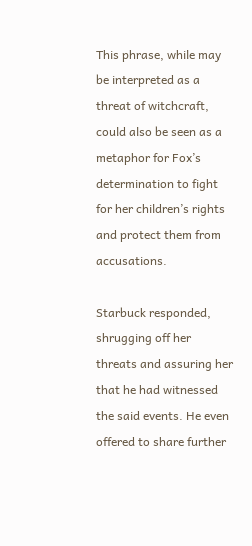This phrase, while may be interpreted as a threat of witchcraft, could also be seen as a metaphor for Fox’s determination to fight for her children’s rights and protect them from accusations.

Starbuck responded, shrugging off her threats and assuring her that he had witnessed the said events. He even offered to share further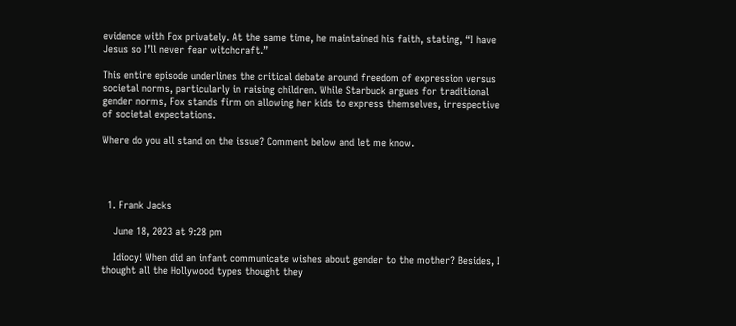evidence with Fox privately. At the same time, he maintained his faith, stating, “I have Jesus so I’ll never fear witchcraft.”

This entire episode underlines the critical debate around freedom of expression versus societal norms, particularly in raising children. While Starbuck argues for traditional gender norms, Fox stands firm on allowing her kids to express themselves, irrespective of societal expectations.

Where do you all stand on the issue? Comment below and let me know.




  1. Frank Jacks

    June 18, 2023 at 9:28 pm

    Idiocy! When did an infant communicate wishes about gender to the mother? Besides, I thought all the Hollywood types thought they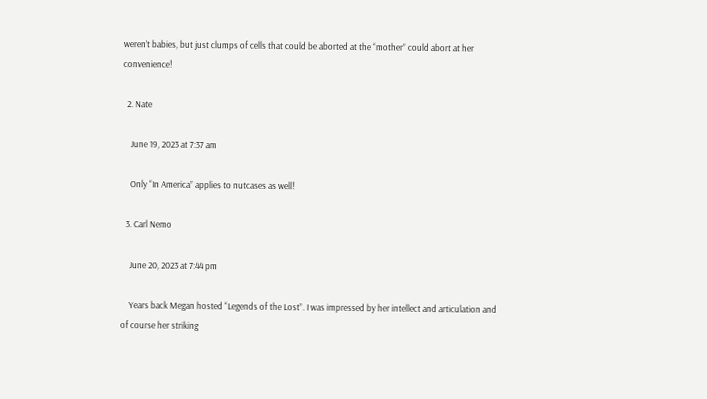weren’t babies, but just clumps of cells that could be aborted at the “mother” could abort at her convenience!

  2. Nate

    June 19, 2023 at 7:37 am

    Only “In America” applies to nutcases as well!

  3. Carl Nemo

    June 20, 2023 at 7:44 pm

    Years back Megan hosted “Legends of the Lost”. I was impressed by her intellect and articulation and of course her striking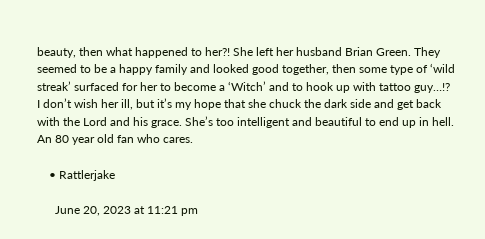beauty, then what happened to her?! She left her husband Brian Green. They seemed to be a happy family and looked good together, then some type of ‘wild streak’ surfaced for her to become a ‘Witch’ and to hook up with tattoo guy…!? I don’t wish her ill, but it’s my hope that she chuck the dark side and get back with the Lord and his grace. She’s too intelligent and beautiful to end up in hell. An 80 year old fan who cares.

    • Rattlerjake

      June 20, 2023 at 11:21 pm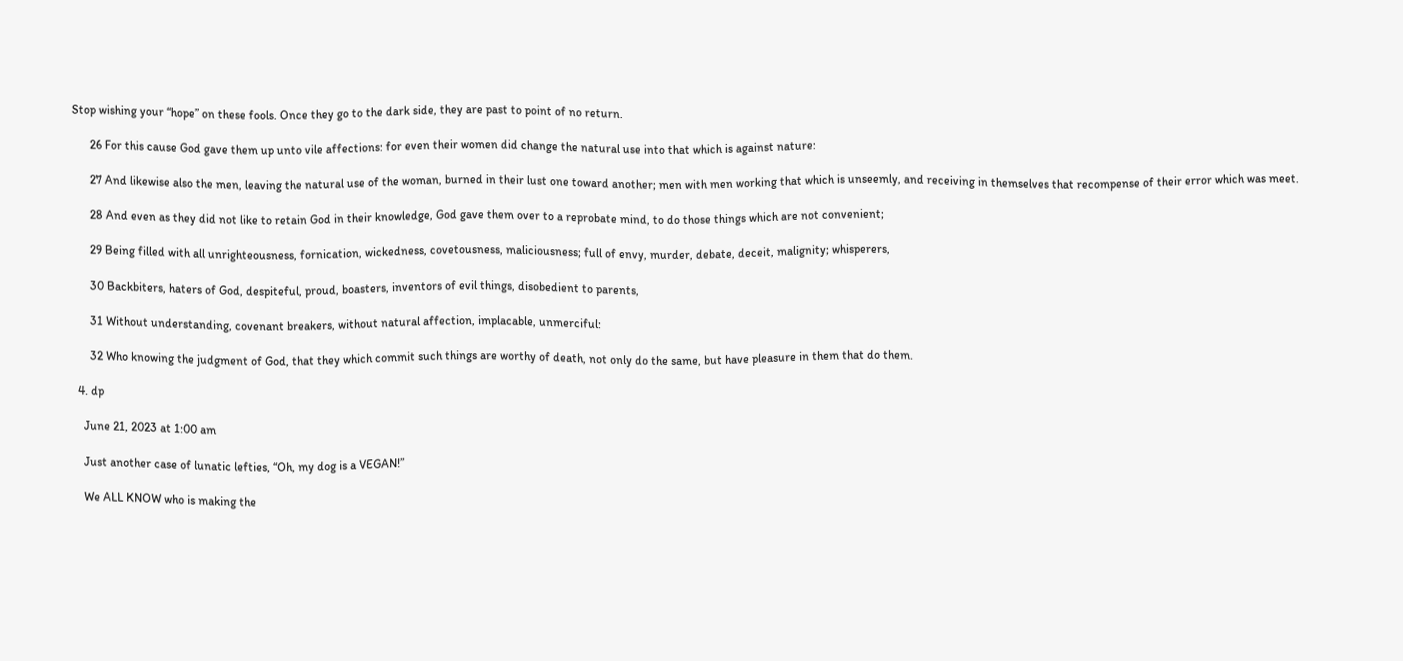Stop wishing your “hope” on these fools. Once they go to the dark side, they are past to point of no return.

      26 For this cause God gave them up unto vile affections: for even their women did change the natural use into that which is against nature:

      27 And likewise also the men, leaving the natural use of the woman, burned in their lust one toward another; men with men working that which is unseemly, and receiving in themselves that recompense of their error which was meet.

      28 And even as they did not like to retain God in their knowledge, God gave them over to a reprobate mind, to do those things which are not convenient;

      29 Being filled with all unrighteousness, fornication, wickedness, covetousness, maliciousness; full of envy, murder, debate, deceit, malignity; whisperers,

      30 Backbiters, haters of God, despiteful, proud, boasters, inventors of evil things, disobedient to parents,

      31 Without understanding, covenant breakers, without natural affection, implacable, unmerciful:

      32 Who knowing the judgment of God, that they which commit such things are worthy of death, not only do the same, but have pleasure in them that do them.

  4. dp

    June 21, 2023 at 1:00 am

    Just another case of lunatic lefties, “Oh, my dog is a VEGAN!”

    We ALL KNOW who is making the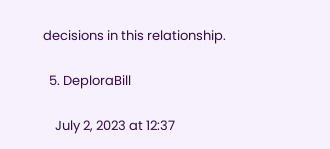decisions in this relationship.

  5. DeploraBill

    July 2, 2023 at 12:37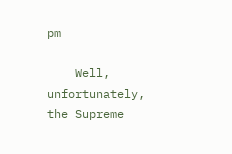pm

    Well, unfortunately, the Supreme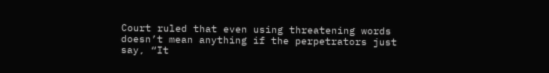Court ruled that even using threatening words doesn’t mean anything if the perpetrators just say, “It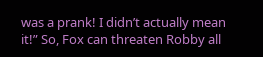was a prank! I didn’t actually mean it!” So, Fox can threaten Robby all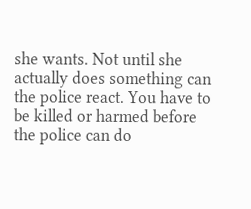she wants. Not until she actually does something can the police react. You have to be killed or harmed before the police can do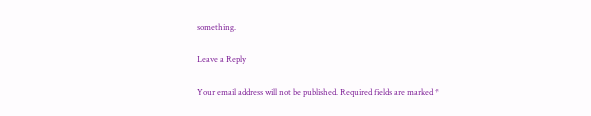something.

Leave a Reply

Your email address will not be published. Required fields are marked *